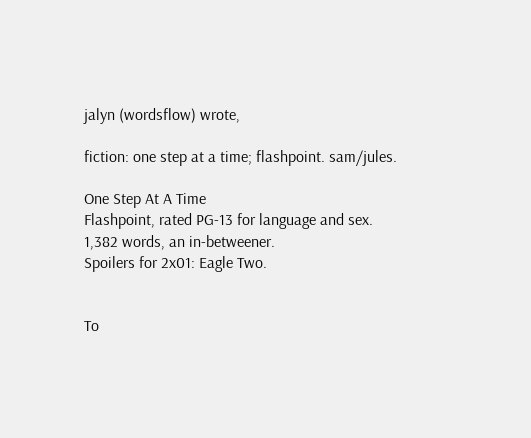jalyn (wordsflow) wrote,

fiction: one step at a time; flashpoint. sam/jules.

One Step At A Time
Flashpoint, rated PG-13 for language and sex. 1,382 words, an in-betweener.
Spoilers for 2x01: Eagle Two.


To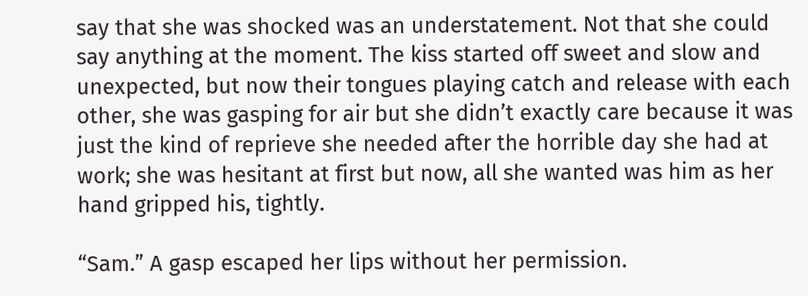say that she was shocked was an understatement. Not that she could say anything at the moment. The kiss started off sweet and slow and unexpected, but now their tongues playing catch and release with each other, she was gasping for air but she didn’t exactly care because it was just the kind of reprieve she needed after the horrible day she had at work; she was hesitant at first but now, all she wanted was him as her hand gripped his, tightly.

“Sam.” A gasp escaped her lips without her permission.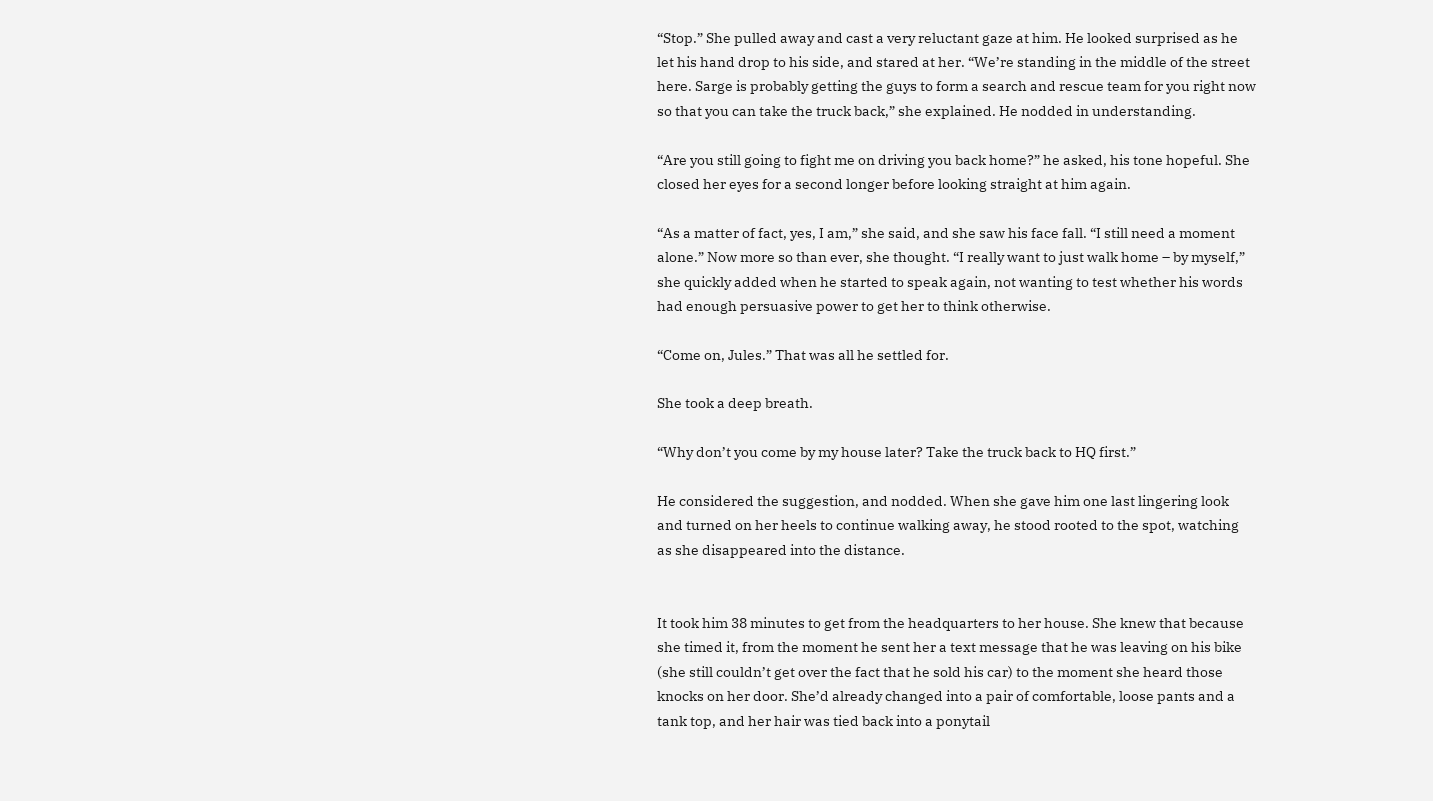“Stop.” She pulled away and cast a very reluctant gaze at him. He looked surprised as he let his hand drop to his side, and stared at her. “We’re standing in the middle of the street here. Sarge is probably getting the guys to form a search and rescue team for you right now so that you can take the truck back,” she explained. He nodded in understanding.

“Are you still going to fight me on driving you back home?” he asked, his tone hopeful. She closed her eyes for a second longer before looking straight at him again.

“As a matter of fact, yes, I am,” she said, and she saw his face fall. “I still need a moment alone.” Now more so than ever, she thought. “I really want to just walk home – by myself,” she quickly added when he started to speak again, not wanting to test whether his words had enough persuasive power to get her to think otherwise.

“Come on, Jules.” That was all he settled for.

She took a deep breath.

“Why don’t you come by my house later? Take the truck back to HQ first.”

He considered the suggestion, and nodded. When she gave him one last lingering look and turned on her heels to continue walking away, he stood rooted to the spot, watching as she disappeared into the distance.


It took him 38 minutes to get from the headquarters to her house. She knew that because she timed it, from the moment he sent her a text message that he was leaving on his bike (she still couldn’t get over the fact that he sold his car) to the moment she heard those knocks on her door. She’d already changed into a pair of comfortable, loose pants and a tank top, and her hair was tied back into a ponytail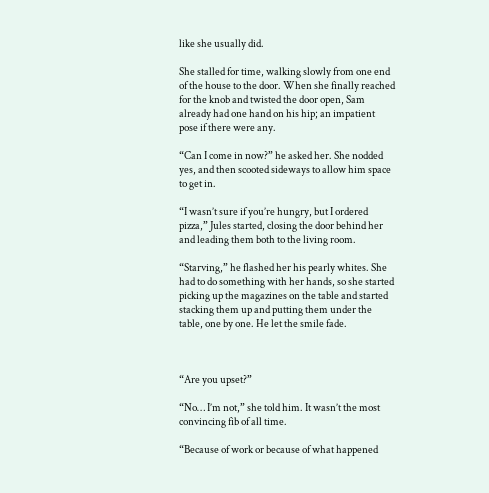like she usually did.

She stalled for time, walking slowly from one end of the house to the door. When she finally reached for the knob and twisted the door open, Sam already had one hand on his hip; an impatient pose if there were any.

“Can I come in now?” he asked her. She nodded yes, and then scooted sideways to allow him space to get in.

“I wasn’t sure if you’re hungry, but I ordered pizza,” Jules started, closing the door behind her and leading them both to the living room.

“Starving,” he flashed her his pearly whites. She had to do something with her hands, so she started picking up the magazines on the table and started stacking them up and putting them under the table, one by one. He let the smile fade.



“Are you upset?”

“No… I’m not,” she told him. It wasn’t the most convincing fib of all time.

“Because of work or because of what happened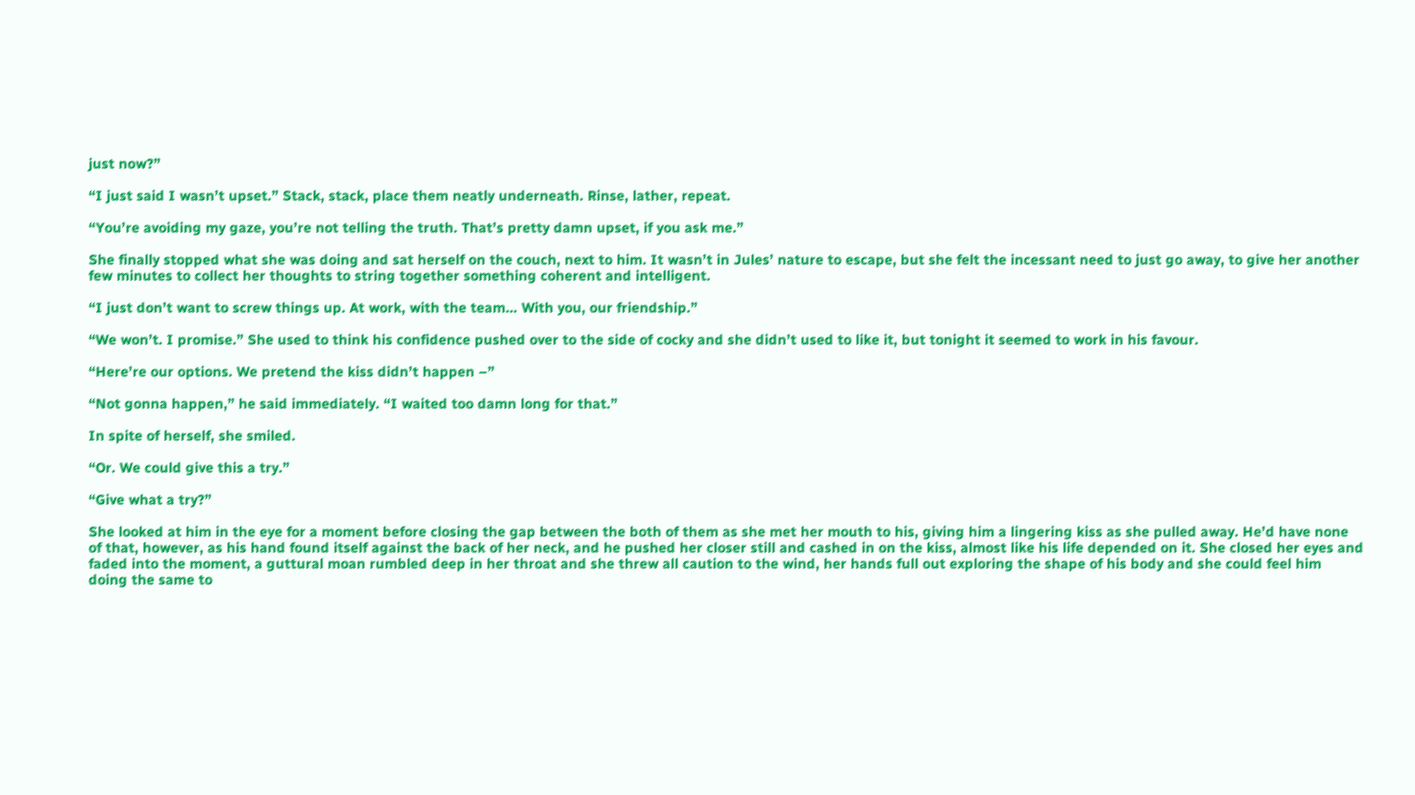just now?”

“I just said I wasn’t upset.” Stack, stack, place them neatly underneath. Rinse, lather, repeat.

“You’re avoiding my gaze, you’re not telling the truth. That’s pretty damn upset, if you ask me.”

She finally stopped what she was doing and sat herself on the couch, next to him. It wasn’t in Jules’ nature to escape, but she felt the incessant need to just go away, to give her another few minutes to collect her thoughts to string together something coherent and intelligent.

“I just don’t want to screw things up. At work, with the team… With you, our friendship.”

“We won’t. I promise.” She used to think his confidence pushed over to the side of cocky and she didn’t used to like it, but tonight it seemed to work in his favour.

“Here’re our options. We pretend the kiss didn’t happen –”

“Not gonna happen,” he said immediately. “I waited too damn long for that.”

In spite of herself, she smiled.

“Or. We could give this a try.”

“Give what a try?”

She looked at him in the eye for a moment before closing the gap between the both of them as she met her mouth to his, giving him a lingering kiss as she pulled away. He’d have none of that, however, as his hand found itself against the back of her neck, and he pushed her closer still and cashed in on the kiss, almost like his life depended on it. She closed her eyes and faded into the moment, a guttural moan rumbled deep in her throat and she threw all caution to the wind, her hands full out exploring the shape of his body and she could feel him doing the same to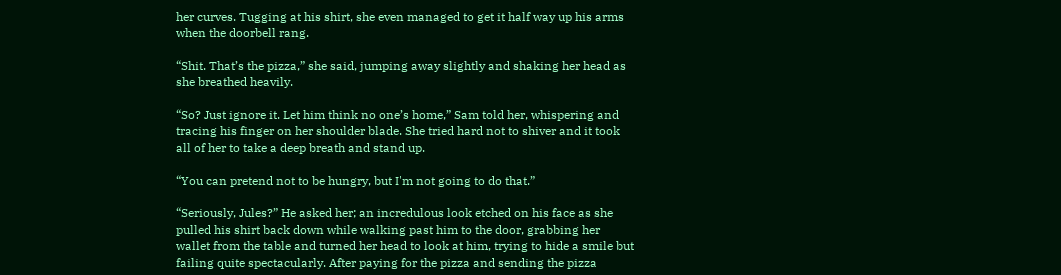her curves. Tugging at his shirt, she even managed to get it half way up his arms when the doorbell rang.

“Shit. That’s the pizza,” she said, jumping away slightly and shaking her head as she breathed heavily.

“So? Just ignore it. Let him think no one’s home,” Sam told her, whispering and tracing his finger on her shoulder blade. She tried hard not to shiver and it took all of her to take a deep breath and stand up.

“You can pretend not to be hungry, but I'm not going to do that.”

“Seriously, Jules?” He asked her; an incredulous look etched on his face as she pulled his shirt back down while walking past him to the door, grabbing her wallet from the table and turned her head to look at him, trying to hide a smile but failing quite spectacularly. After paying for the pizza and sending the pizza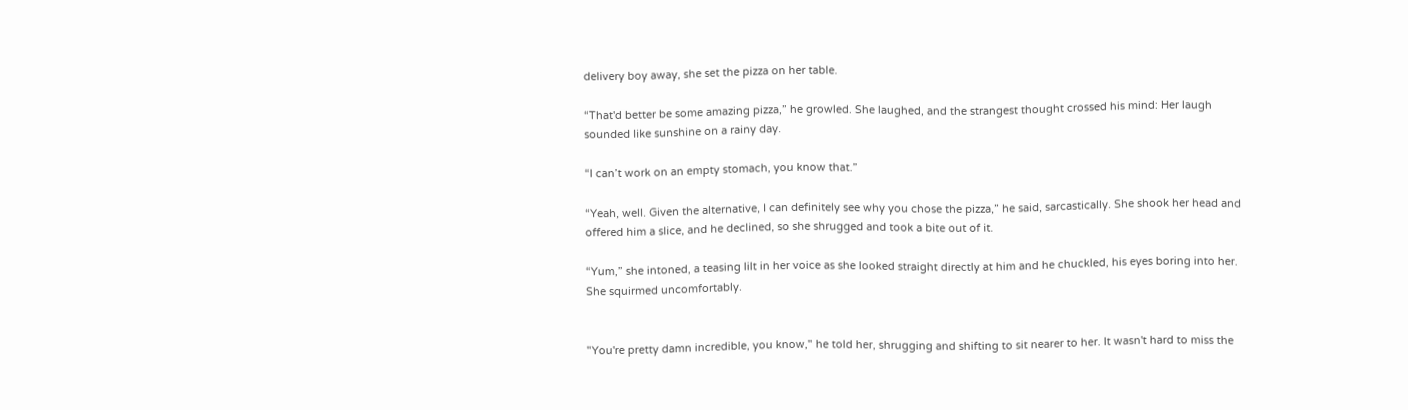delivery boy away, she set the pizza on her table.

“That'd better be some amazing pizza,” he growled. She laughed, and the strangest thought crossed his mind: Her laugh sounded like sunshine on a rainy day.

“I can’t work on an empty stomach, you know that.”

“Yeah, well. Given the alternative, I can definitely see why you chose the pizza,” he said, sarcastically. She shook her head and offered him a slice, and he declined, so she shrugged and took a bite out of it.

“Yum,” she intoned, a teasing lilt in her voice as she looked straight directly at him and he chuckled, his eyes boring into her. She squirmed uncomfortably.


"You're pretty damn incredible, you know," he told her, shrugging and shifting to sit nearer to her. It wasn't hard to miss the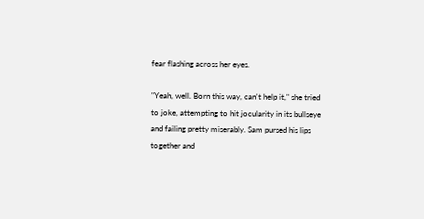fear flashing across her eyes.

"Yeah, well. Born this way, can't help it," she tried to joke, attempting to hit jocularity in its bullseye and failing pretty miserably. Sam pursed his lips together and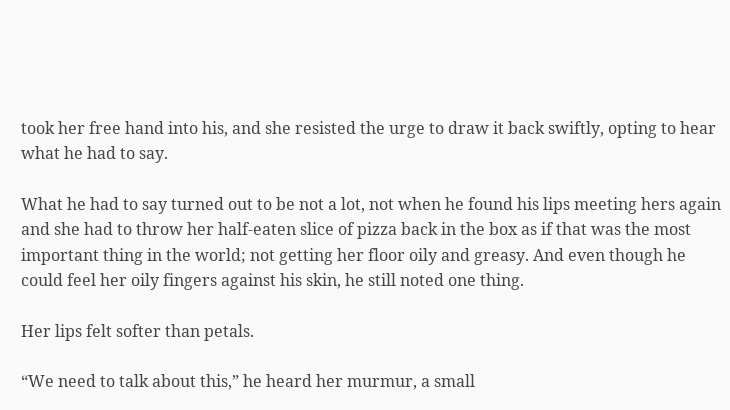took her free hand into his, and she resisted the urge to draw it back swiftly, opting to hear what he had to say.

What he had to say turned out to be not a lot, not when he found his lips meeting hers again and she had to throw her half-eaten slice of pizza back in the box as if that was the most important thing in the world; not getting her floor oily and greasy. And even though he could feel her oily fingers against his skin, he still noted one thing.

Her lips felt softer than petals.

“We need to talk about this,” he heard her murmur, a small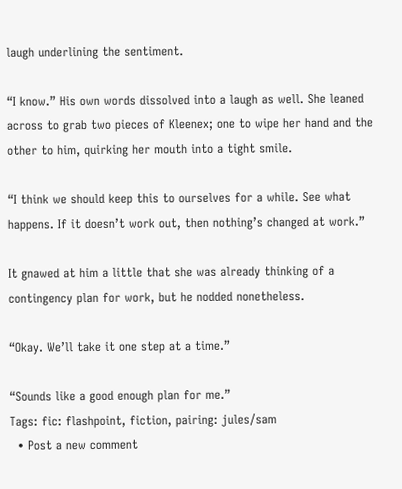laugh underlining the sentiment.

“I know.” His own words dissolved into a laugh as well. She leaned across to grab two pieces of Kleenex; one to wipe her hand and the other to him, quirking her mouth into a tight smile.

“I think we should keep this to ourselves for a while. See what happens. If it doesn’t work out, then nothing’s changed at work.”

It gnawed at him a little that she was already thinking of a contingency plan for work, but he nodded nonetheless.

“Okay. We’ll take it one step at a time.”

“Sounds like a good enough plan for me.”
Tags: fic: flashpoint, fiction, pairing: jules/sam
  • Post a new comment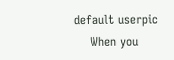default userpic
    When you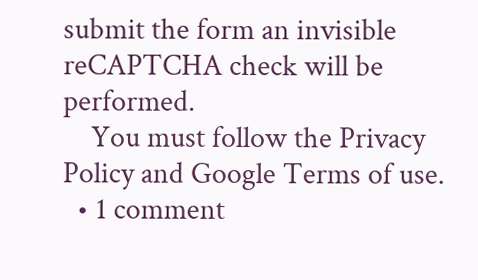submit the form an invisible reCAPTCHA check will be performed.
    You must follow the Privacy Policy and Google Terms of use.
  • 1 comment